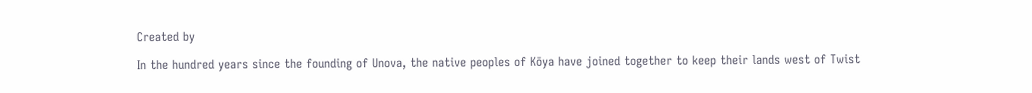Created by

In the hundred years since the founding of Unova, the native peoples of Kōya have joined together to keep their lands west of Twist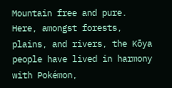Mountain free and pure.   Here, amongst forests, plains, and rivers, the Kōya people have lived in harmony with Pokémon,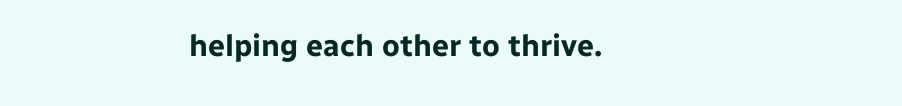helping each other to thrive.